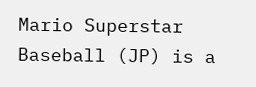Mario Superstar Baseball (JP) is a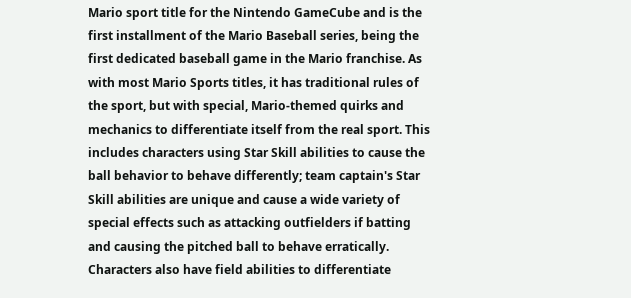Mario sport title for the Nintendo GameCube and is the first installment of the Mario Baseball series, being the first dedicated baseball game in the Mario franchise. As with most Mario Sports titles, it has traditional rules of the sport, but with special, Mario-themed quirks and mechanics to differentiate itself from the real sport. This includes characters using Star Skill abilities to cause the ball behavior to behave differently; team captain's Star Skill abilities are unique and cause a wide variety of special effects such as attacking outfielders if batting and causing the pitched ball to behave erratically. Characters also have field abilities to differentiate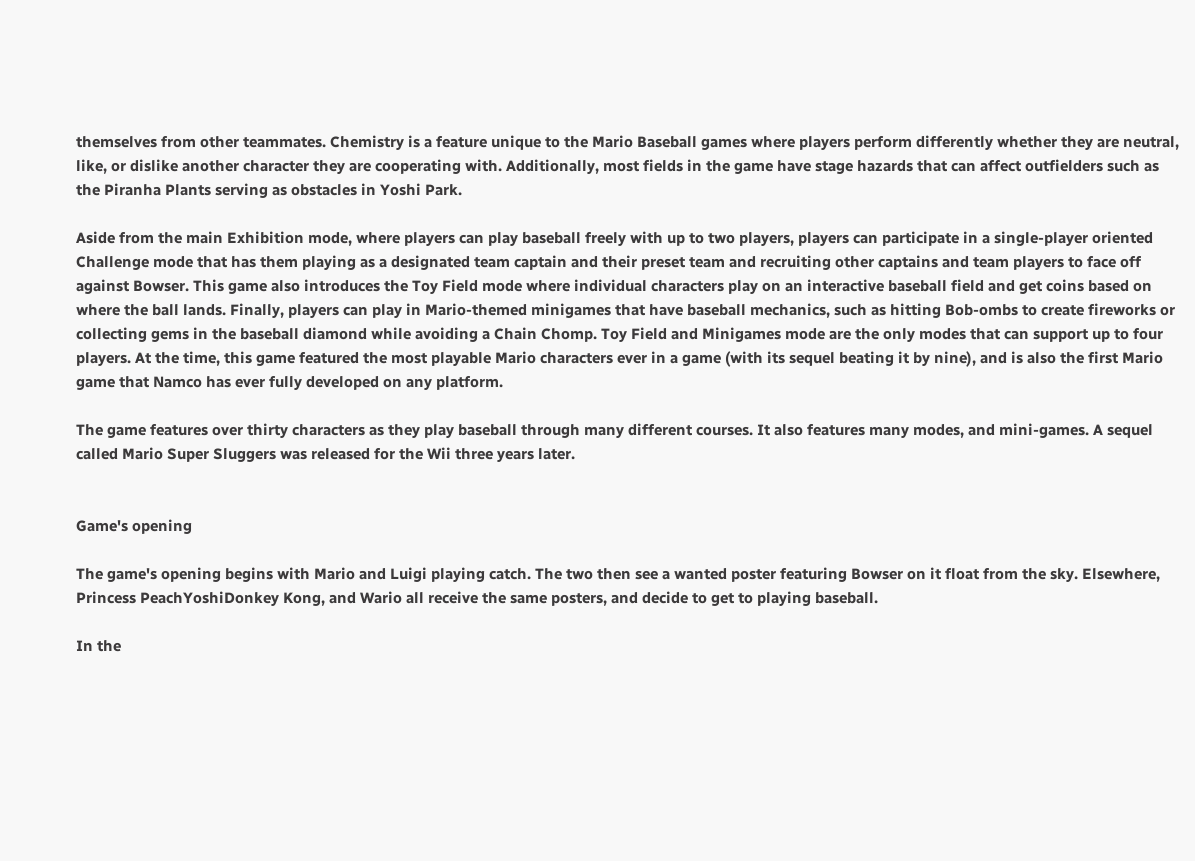themselves from other teammates. Chemistry is a feature unique to the Mario Baseball games where players perform differently whether they are neutral, like, or dislike another character they are cooperating with. Additionally, most fields in the game have stage hazards that can affect outfielders such as the Piranha Plants serving as obstacles in Yoshi Park.

Aside from the main Exhibition mode, where players can play baseball freely with up to two players, players can participate in a single-player oriented Challenge mode that has them playing as a designated team captain and their preset team and recruiting other captains and team players to face off against Bowser. This game also introduces the Toy Field mode where individual characters play on an interactive baseball field and get coins based on where the ball lands. Finally, players can play in Mario-themed minigames that have baseball mechanics, such as hitting Bob-ombs to create fireworks or collecting gems in the baseball diamond while avoiding a Chain Chomp. Toy Field and Minigames mode are the only modes that can support up to four players. At the time, this game featured the most playable Mario characters ever in a game (with its sequel beating it by nine), and is also the first Mario game that Namco has ever fully developed on any platform.

The game features over thirty characters as they play baseball through many different courses. It also features many modes, and mini-games. A sequel called Mario Super Sluggers was released for the Wii three years later.


Game's opening

The game's opening begins with Mario and Luigi playing catch. The two then see a wanted poster featuring Bowser on it float from the sky. Elsewhere, Princess PeachYoshiDonkey Kong, and Wario all receive the same posters, and decide to get to playing baseball.

In the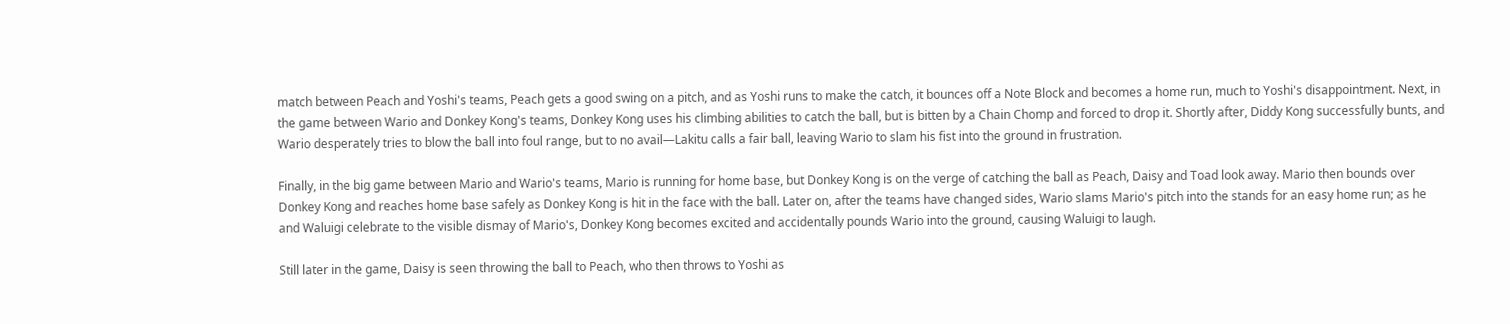match between Peach and Yoshi's teams, Peach gets a good swing on a pitch, and as Yoshi runs to make the catch, it bounces off a Note Block and becomes a home run, much to Yoshi's disappointment. Next, in the game between Wario and Donkey Kong's teams, Donkey Kong uses his climbing abilities to catch the ball, but is bitten by a Chain Chomp and forced to drop it. Shortly after, Diddy Kong successfully bunts, and Wario desperately tries to blow the ball into foul range, but to no avail—Lakitu calls a fair ball, leaving Wario to slam his fist into the ground in frustration.

Finally, in the big game between Mario and Wario's teams, Mario is running for home base, but Donkey Kong is on the verge of catching the ball as Peach, Daisy and Toad look away. Mario then bounds over Donkey Kong and reaches home base safely as Donkey Kong is hit in the face with the ball. Later on, after the teams have changed sides, Wario slams Mario's pitch into the stands for an easy home run; as he and Waluigi celebrate to the visible dismay of Mario's, Donkey Kong becomes excited and accidentally pounds Wario into the ground, causing Waluigi to laugh.

Still later in the game, Daisy is seen throwing the ball to Peach, who then throws to Yoshi as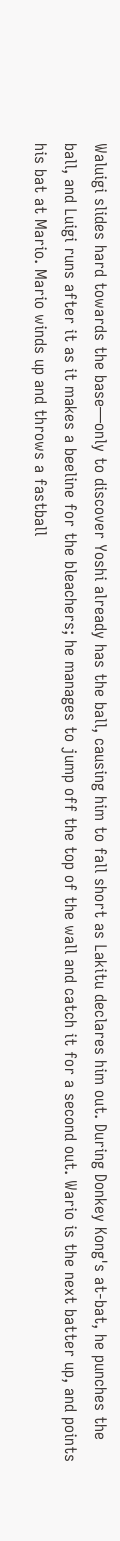Waluigi slides hard towards the base—only to discover Yoshi already has the ball, causing him to fall short as Lakitu declares him out. During Donkey Kong's at-bat, he punches the ball, and Luigi runs after it as it makes a beeline for the bleachers; he manages to jump off the top of the wall and catch it for a second out. Wario is the next batter up, and points his bat at Mario. Mario winds up and throws a fastball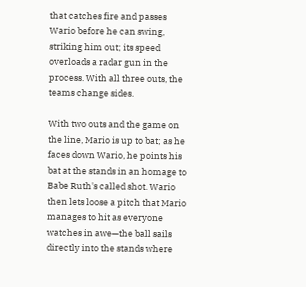that catches fire and passes Wario before he can swing, striking him out; its speed overloads a radar gun in the process. With all three outs, the teams change sides.

With two outs and the game on the line, Mario is up to bat; as he faces down Wario, he points his bat at the stands in an homage to Babe Ruth's called shot. Wario then lets loose a pitch that Mario manages to hit as everyone watches in awe—the ball sails directly into the stands where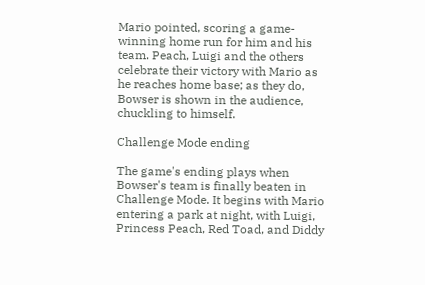Mario pointed, scoring a game-winning home run for him and his team. Peach, Luigi and the others celebrate their victory with Mario as he reaches home base; as they do, Bowser is shown in the audience, chuckling to himself.

Challenge Mode ending

The game's ending plays when Bowser's team is finally beaten in Challenge Mode. It begins with Mario entering a park at night, with Luigi, Princess Peach, Red Toad, and Diddy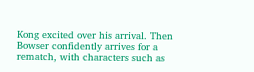Kong excited over his arrival. Then Bowser confidently arrives for a rematch, with characters such as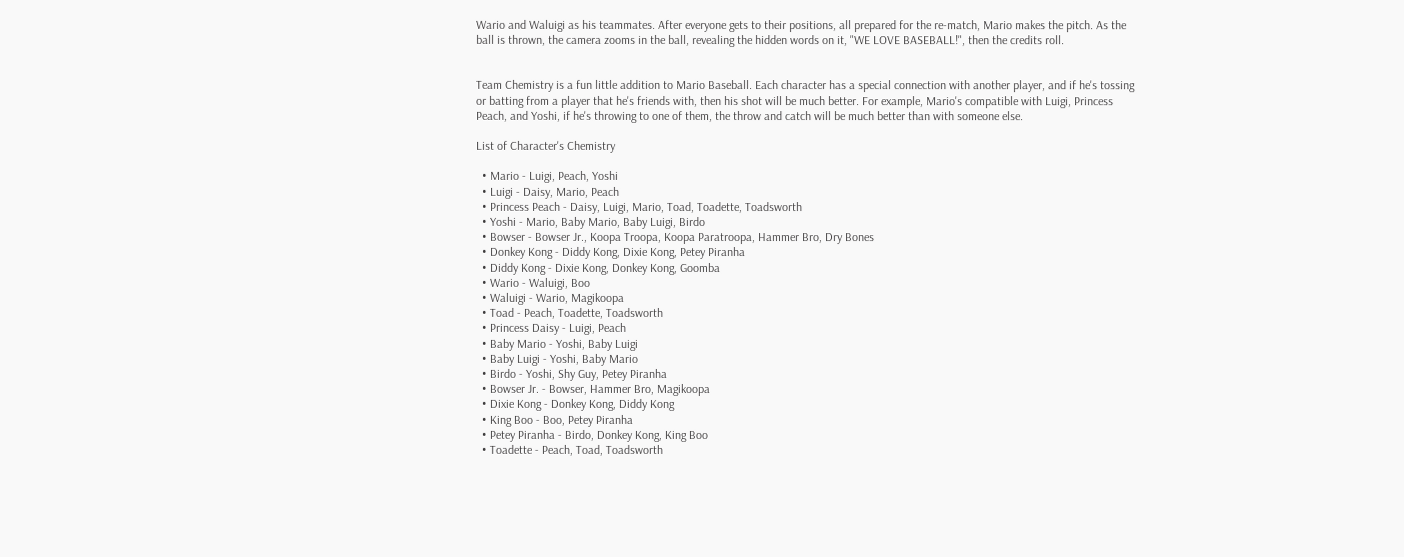Wario and Waluigi as his teammates. After everyone gets to their positions, all prepared for the re-match, Mario makes the pitch. As the ball is thrown, the camera zooms in the ball, revealing the hidden words on it, "WE LOVE BASEBALL!", then the credits roll.


Team Chemistry is a fun little addition to Mario Baseball. Each character has a special connection with another player, and if he's tossing or batting from a player that he's friends with, then his shot will be much better. For example, Mario's compatible with Luigi, Princess Peach, and Yoshi, if he's throwing to one of them, the throw and catch will be much better than with someone else.

List of Character's Chemistry

  • Mario - Luigi, Peach, Yoshi
  • Luigi - Daisy, Mario, Peach
  • Princess Peach - Daisy, Luigi, Mario, Toad, Toadette, Toadsworth
  • Yoshi - Mario, Baby Mario, Baby Luigi, Birdo
  • Bowser - Bowser Jr., Koopa Troopa, Koopa Paratroopa, Hammer Bro, Dry Bones
  • Donkey Kong - Diddy Kong, Dixie Kong, Petey Piranha
  • Diddy Kong - Dixie Kong, Donkey Kong, Goomba
  • Wario - Waluigi, Boo
  • Waluigi - Wario, Magikoopa
  • Toad - Peach, Toadette, Toadsworth
  • Princess Daisy - Luigi, Peach
  • Baby Mario - Yoshi, Baby Luigi
  • Baby Luigi - Yoshi, Baby Mario
  • Birdo - Yoshi, Shy Guy, Petey Piranha
  • Bowser Jr. - Bowser, Hammer Bro, Magikoopa
  • Dixie Kong - Donkey Kong, Diddy Kong
  • King Boo - Boo, Petey Piranha
  • Petey Piranha - Birdo, Donkey Kong, King Boo
  • Toadette - Peach, Toad, Toadsworth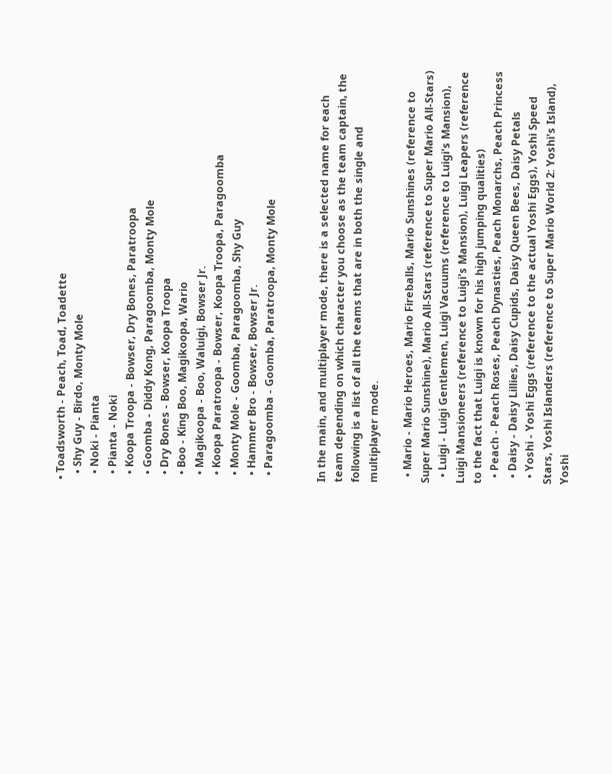• Toadsworth - Peach, Toad, Toadette
  • Shy Guy - Birdo, Monty Mole
  • Noki - Pianta
  • Pianta - Noki
  • Koopa Troopa - Bowser, Dry Bones, Paratroopa
  • Goomba - Diddy Kong, Paragoomba, Monty Mole
  • Dry Bones - Bowser, Koopa Troopa
  • Boo - King Boo, Magikoopa, Wario
  • Magikoopa - Boo, Waluigi, Bowser Jr.
  • Koopa Paratroopa - Bowser, Koopa Troopa, Paragoomba
  • Monty Mole - Goomba, Paragoomba, Shy Guy
  • Hammer Bro - Bowser, Bowser Jr.
  • Paragoomba - Goomba, Paratroopa, Monty Mole


In the main, and multiplayer mode, there is a selected name for each team depending on which character you choose as the team captain, the following is a list of all the teams that are in both the single and multiplayer mode.

  • Mario - Mario Heroes, Mario Fireballs, Mario Sunshines (reference to Super Mario Sunshine), Mario All-Stars (reference to Super Mario All-Stars)
  • Luigi - Luigi Gentlemen, Luigi Vacuums (reference to Luigi's Mansion), Luigi Mansioneers (reference to Luigi's Mansion), Luigi Leapers (reference to the fact that Luigi is known for his high jumping qualities)
  • Peach - Peach Roses, Peach Dynasties, Peach Monarchs, Peach Princess
  • Daisy - Daisy Lillies, Daisy Cupids, Daisy Queen Bees, Daisy Petals
  • Yoshi - Yoshi Eggs (reference to the actual Yoshi Eggs), Yoshi Speed Stars, Yoshi Islanders (reference to Super Mario World 2: Yoshi's Island), Yoshi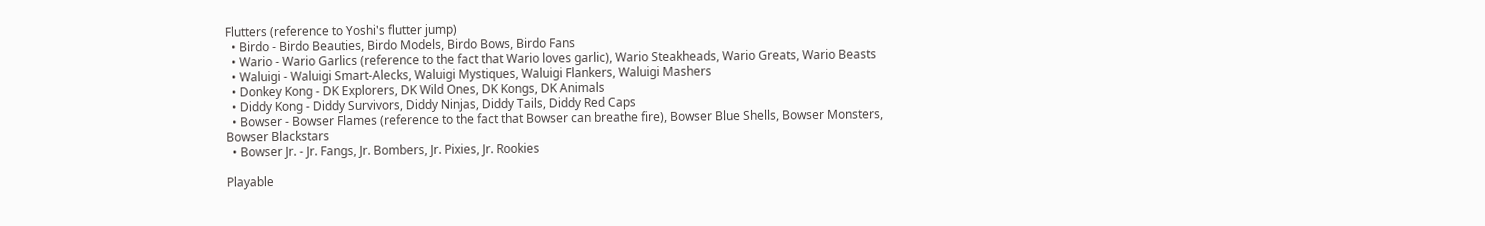Flutters (reference to Yoshi's flutter jump)
  • Birdo - Birdo Beauties, Birdo Models, Birdo Bows, Birdo Fans
  • Wario - Wario Garlics (reference to the fact that Wario loves garlic), Wario Steakheads, Wario Greats, Wario Beasts
  • Waluigi - Waluigi Smart-Alecks, Waluigi Mystiques, Waluigi Flankers, Waluigi Mashers
  • Donkey Kong - DK Explorers, DK Wild Ones, DK Kongs, DK Animals
  • Diddy Kong - Diddy Survivors, Diddy Ninjas, Diddy Tails, Diddy Red Caps
  • Bowser - Bowser Flames (reference to the fact that Bowser can breathe fire), Bowser Blue Shells, Bowser Monsters, Bowser Blackstars
  • Bowser Jr. - Jr. Fangs, Jr. Bombers, Jr. Pixies, Jr. Rookies

Playable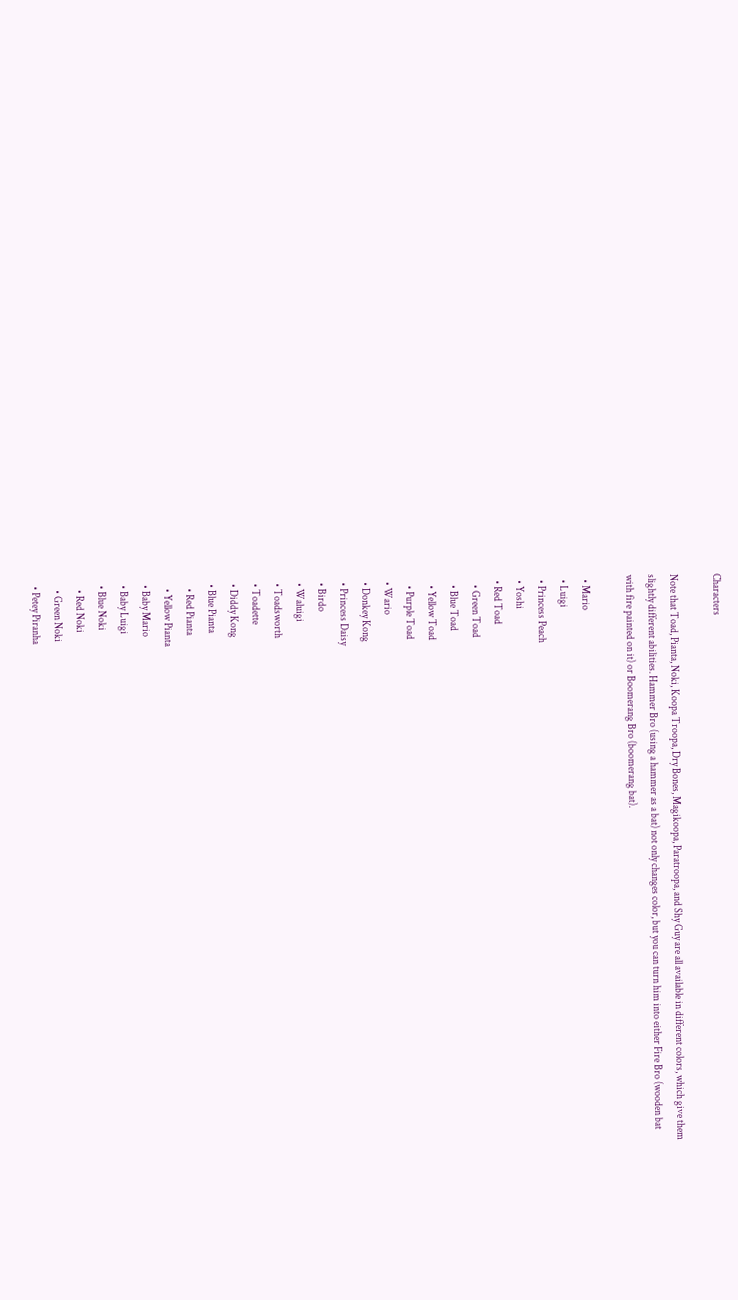Characters

Note that Toad, Pianta, Noki, Koopa Troopa, Dry Bones, Magikoopa, Paratroopa, and Shy Guy are all available in different colors, which give them slightly different abilities. Hammer Bro (using a hammer as a bat) not only changes color, but you can turn him into either Fire Bro (wooden bat with fire painted on it) or Boomerang Bro (boomerang bat).

  • Mario
  • Luigi
  • Princess Peach
  • Yoshi
  • Red Toad
    • Green Toad
    • Blue Toad
    • Yellow Toad
    • Purple Toad
  • Wario
  • Donkey Kong
  • Princess Daisy
  • Birdo
  • Waluigi
  • Toadsworth
  • Toadette
  • Diddy Kong
  • Blue Pianta
    • Red Pianta
    • Yellow Pianta
  • Baby Mario
  • Baby Luigi
  • Blue Noki
    • Red Noki
    • Green Noki
  • Petey Piranha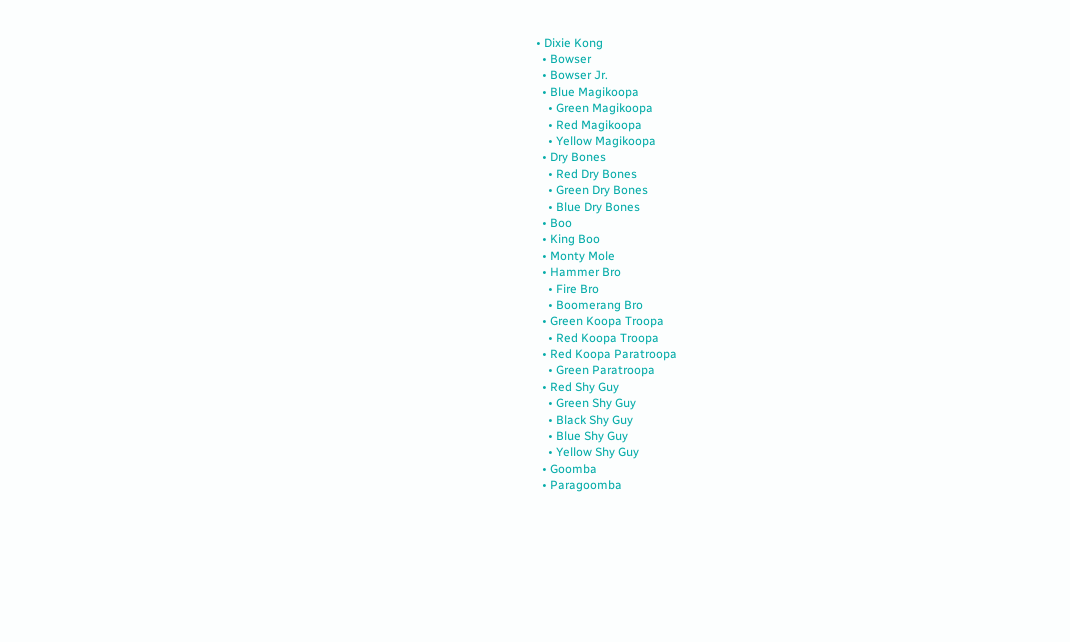• Dixie Kong
  • Bowser
  • Bowser Jr.
  • Blue Magikoopa
    • Green Magikoopa
    • Red Magikoopa
    • Yellow Magikoopa
  • Dry Bones
    • Red Dry Bones
    • Green Dry Bones
    • Blue Dry Bones
  • Boo
  • King Boo
  • Monty Mole
  • Hammer Bro
    • Fire Bro
    • Boomerang Bro
  • Green Koopa Troopa
    • Red Koopa Troopa
  • Red Koopa Paratroopa
    • Green Paratroopa
  • Red Shy Guy
    • Green Shy Guy
    • Black Shy Guy
    • Blue Shy Guy
    • Yellow Shy Guy
  • Goomba
  • Paragoomba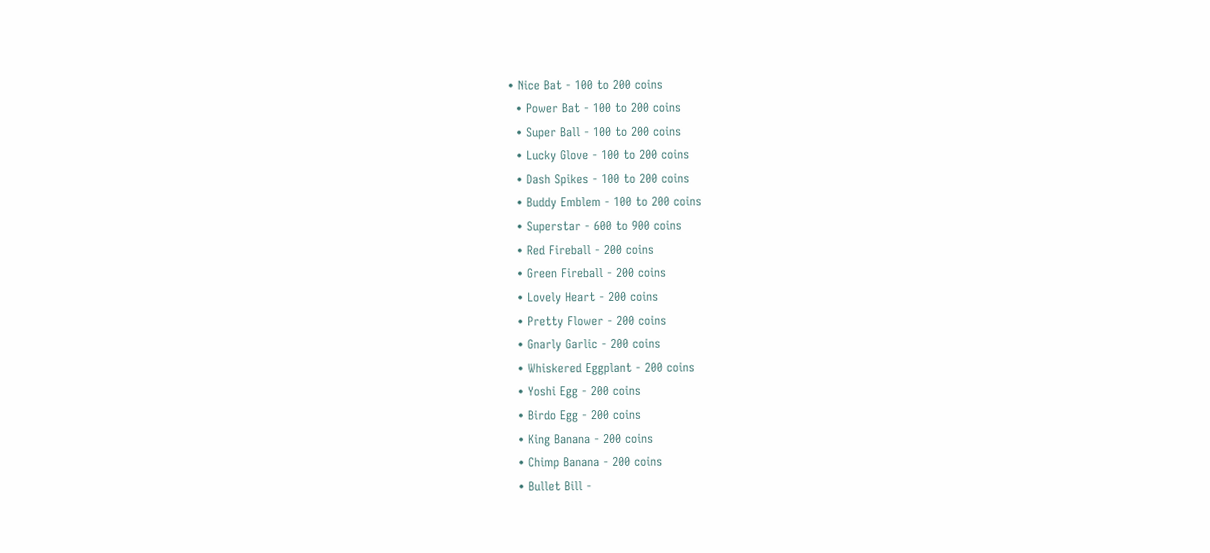• Nice Bat - 100 to 200 coins
  • Power Bat - 100 to 200 coins
  • Super Ball - 100 to 200 coins
  • Lucky Glove - 100 to 200 coins
  • Dash Spikes - 100 to 200 coins
  • Buddy Emblem - 100 to 200 coins
  • Superstar - 600 to 900 coins
  • Red Fireball - 200 coins
  • Green Fireball - 200 coins
  • Lovely Heart - 200 coins
  • Pretty Flower - 200 coins
  • Gnarly Garlic - 200 coins
  • Whiskered Eggplant - 200 coins
  • Yoshi Egg - 200 coins
  • Birdo Egg - 200 coins
  • King Banana - 200 coins
  • Chimp Banana - 200 coins
  • Bullet Bill -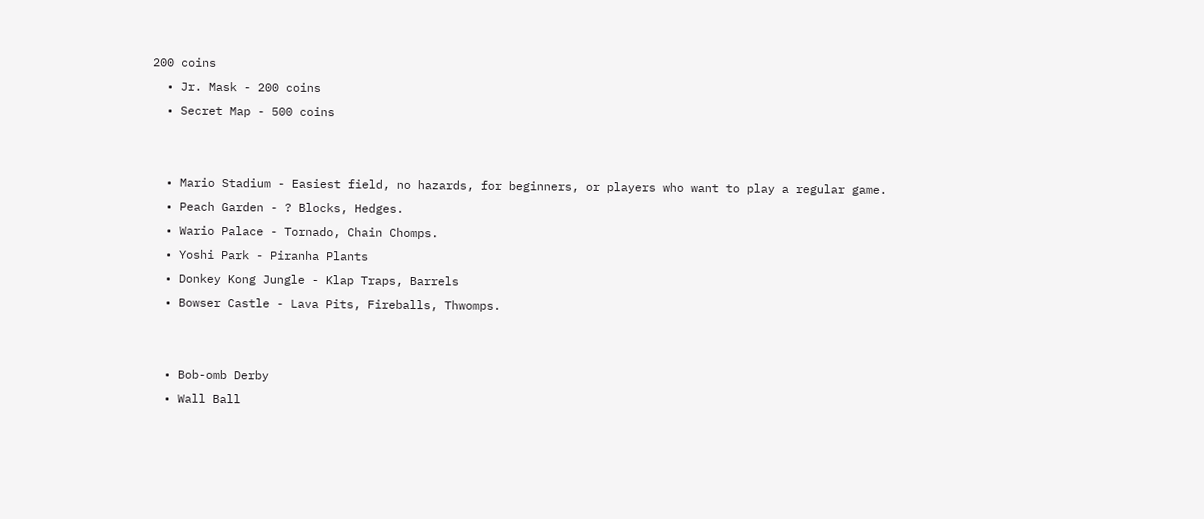200 coins
  • Jr. Mask - 200 coins
  • Secret Map - 500 coins


  • Mario Stadium - Easiest field, no hazards, for beginners, or players who want to play a regular game.
  • Peach Garden - ? Blocks, Hedges.
  • Wario Palace - Tornado, Chain Chomps.
  • Yoshi Park - Piranha Plants
  • Donkey Kong Jungle - Klap Traps, Barrels
  • Bowser Castle - Lava Pits, Fireballs, Thwomps.


  • Bob-omb Derby
  • Wall Ball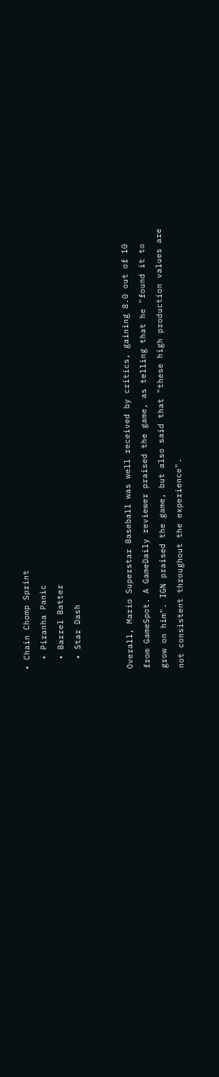• Chain Chomp Sprint
  • Piranha Panic
  • Barrel Batter
  • Star Dash


Overall, Mario Superstar Baseball was well received by critics, gaining 8.0 out of 10 from GameSpot. A GameDaily reviewer praised the game, as telling that he "found it to grow on him". IGN praised the game, but also said that "these high production values are not consistent throughout the experience".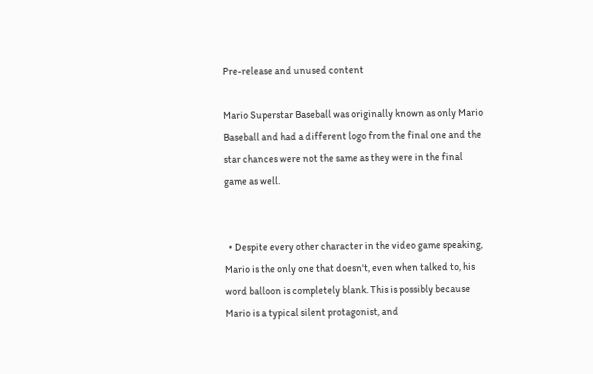Pre-release and unused content

Mario Superstar Baseball was originally known as only Mario Baseball and had a different logo from the final one and the star chances were not the same as they were in the final game as well.


  • Despite every other character in the video game speaking, Mario is the only one that doesn't, even when talked to, his word balloon is completely blank. This is possibly because Mario is a typical silent protagonist, and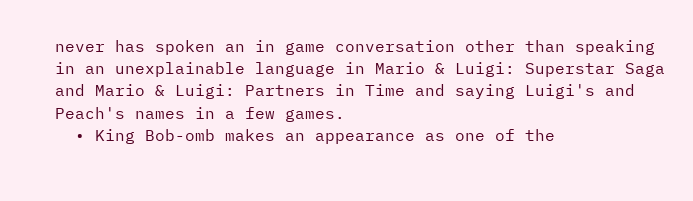never has spoken an in game conversation other than speaking in an unexplainable language in Mario & Luigi: Superstar Saga and Mario & Luigi: Partners in Time and saying Luigi's and Peach's names in a few games.
  • King Bob-omb makes an appearance as one of the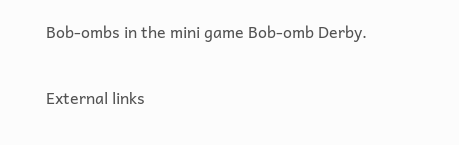Bob-ombs in the mini game Bob-omb Derby.

External links